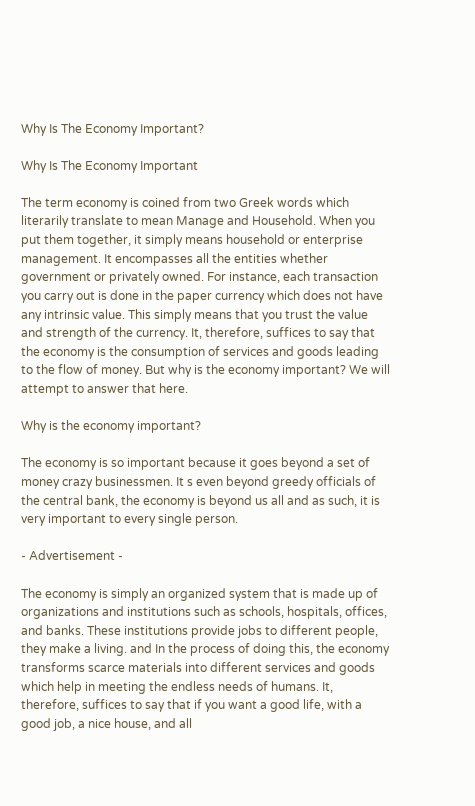Why Is The Economy Important?

Why Is The Economy Important

The term economy is coined from two Greek words which literarily translate to mean Manage and Household. When you put them together, it simply means household or enterprise management. It encompasses all the entities whether government or privately owned. For instance, each transaction you carry out is done in the paper currency which does not have any intrinsic value. This simply means that you trust the value and strength of the currency. It, therefore, suffices to say that the economy is the consumption of services and goods leading to the flow of money. But why is the economy important? We will attempt to answer that here.

Why is the economy important?

The economy is so important because it goes beyond a set of money crazy businessmen. It s even beyond greedy officials of the central bank, the economy is beyond us all and as such, it is very important to every single person.

- Advertisement -

The economy is simply an organized system that is made up of organizations and institutions such as schools, hospitals, offices, and banks. These institutions provide jobs to different people, they make a living. and In the process of doing this, the economy transforms scarce materials into different services and goods which help in meeting the endless needs of humans. It, therefore, suffices to say that if you want a good life, with a good job, a nice house, and all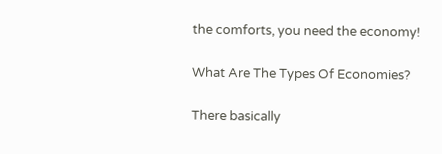the comforts, you need the economy!

What Are The Types Of Economies?

There basically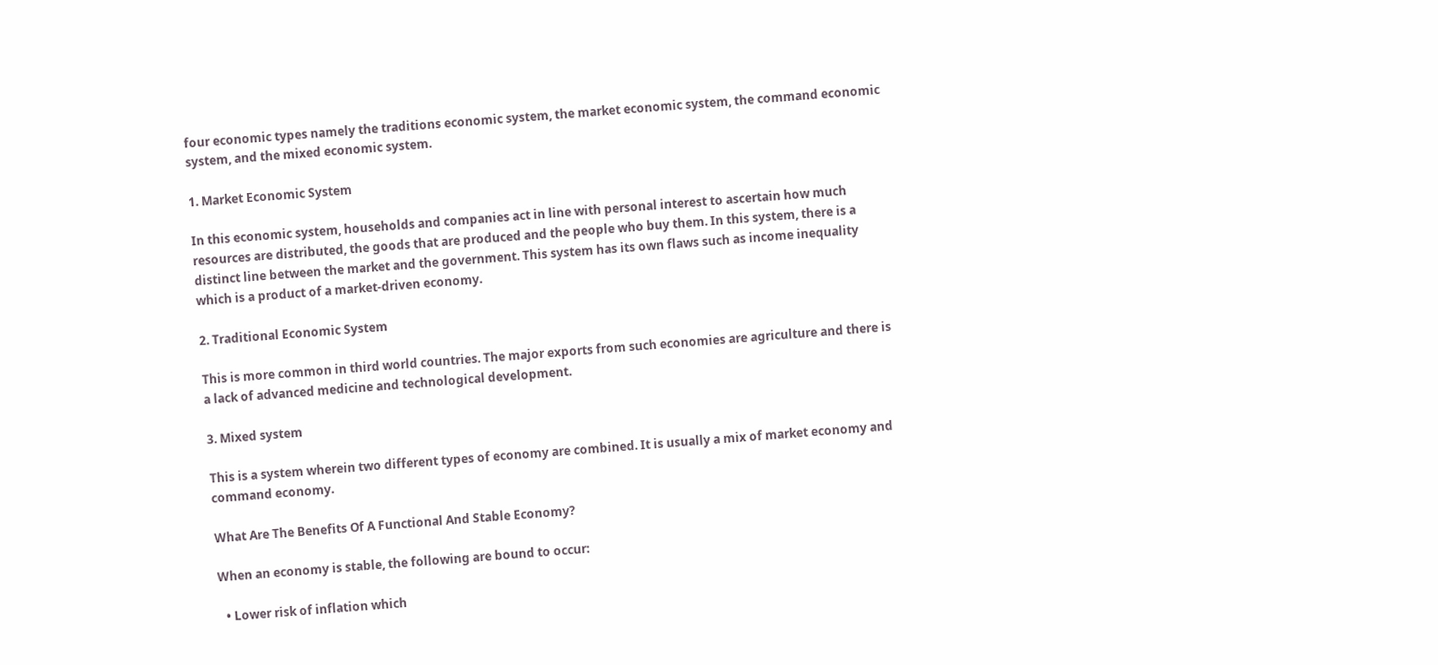four economic types namely the traditions economic system, the market economic system, the command economic system, and the mixed economic system.

1. Market Economic System

In this economic system, households and companies act in line with personal interest to ascertain how much resources are distributed, the goods that are produced and the people who buy them. In this system, there is a distinct line between the market and the government. This system has its own flaws such as income inequality which is a product of a market-driven economy.

2. Traditional Economic System

This is more common in third world countries. The major exports from such economies are agriculture and there is a lack of advanced medicine and technological development.

3. Mixed system

This is a system wherein two different types of economy are combined. It is usually a mix of market economy and command economy.

What Are The Benefits Of A Functional And Stable Economy?

When an economy is stable, the following are bound to occur:

  • Lower risk of inflation which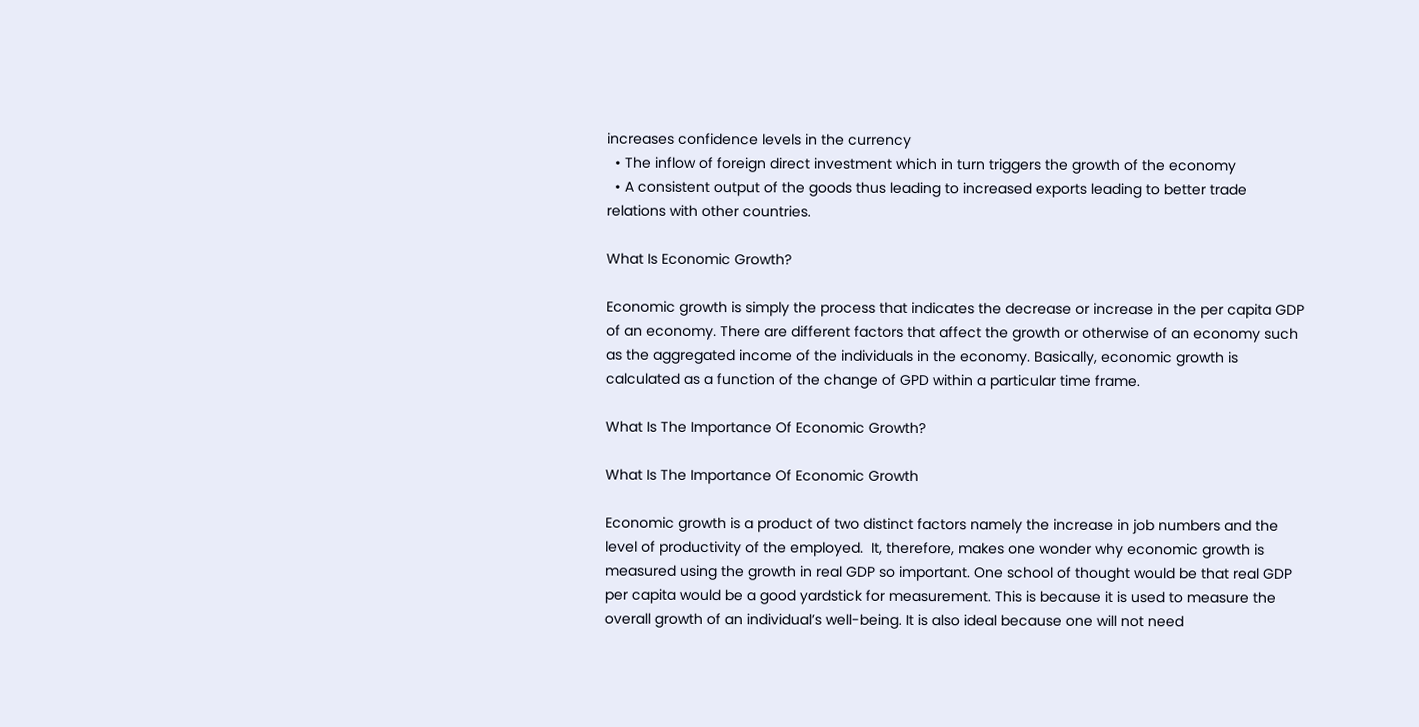increases confidence levels in the currency
  • The inflow of foreign direct investment which in turn triggers the growth of the economy
  • A consistent output of the goods thus leading to increased exports leading to better trade relations with other countries.

What Is Economic Growth?

Economic growth is simply the process that indicates the decrease or increase in the per capita GDP of an economy. There are different factors that affect the growth or otherwise of an economy such as the aggregated income of the individuals in the economy. Basically, economic growth is calculated as a function of the change of GPD within a particular time frame.

What Is The Importance Of Economic Growth?

What Is The Importance Of Economic Growth

Economic growth is a product of two distinct factors namely the increase in job numbers and the level of productivity of the employed.  It, therefore, makes one wonder why economic growth is measured using the growth in real GDP so important. One school of thought would be that real GDP per capita would be a good yardstick for measurement. This is because it is used to measure the overall growth of an individual’s well-being. It is also ideal because one will not need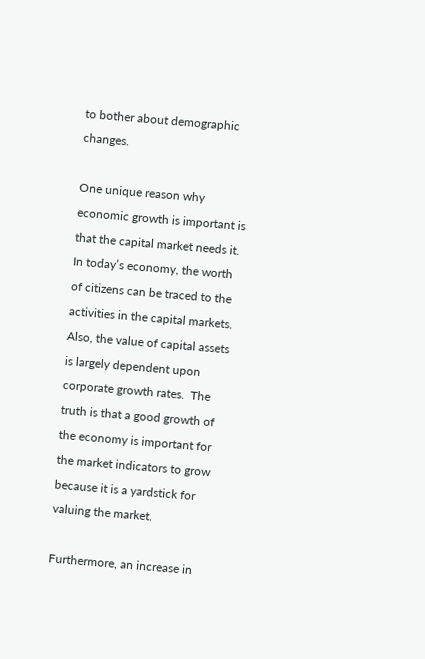to bother about demographic changes.

One unique reason why economic growth is important is that the capital market needs it. In today’s economy, the worth of citizens can be traced to the activities in the capital markets. Also, the value of capital assets is largely dependent upon corporate growth rates.  The truth is that a good growth of the economy is important for the market indicators to grow because it is a yardstick for valuing the market.

Furthermore, an increase in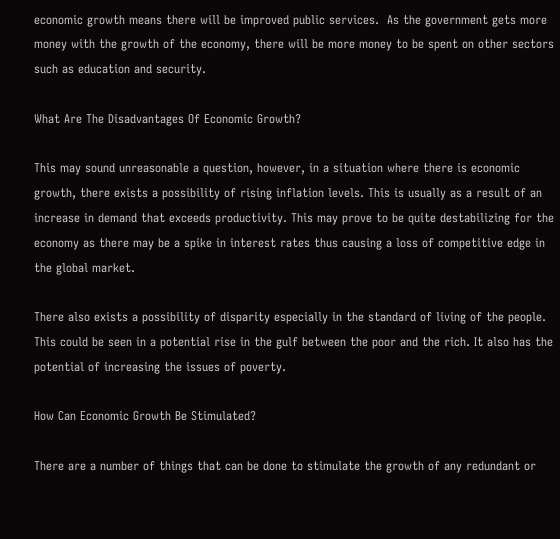economic growth means there will be improved public services.  As the government gets more money with the growth of the economy, there will be more money to be spent on other sectors such as education and security.

What Are The Disadvantages Of Economic Growth?

This may sound unreasonable a question, however, in a situation where there is economic growth, there exists a possibility of rising inflation levels. This is usually as a result of an increase in demand that exceeds productivity. This may prove to be quite destabilizing for the economy as there may be a spike in interest rates thus causing a loss of competitive edge in the global market.

There also exists a possibility of disparity especially in the standard of living of the people. This could be seen in a potential rise in the gulf between the poor and the rich. It also has the potential of increasing the issues of poverty.

How Can Economic Growth Be Stimulated?

There are a number of things that can be done to stimulate the growth of any redundant or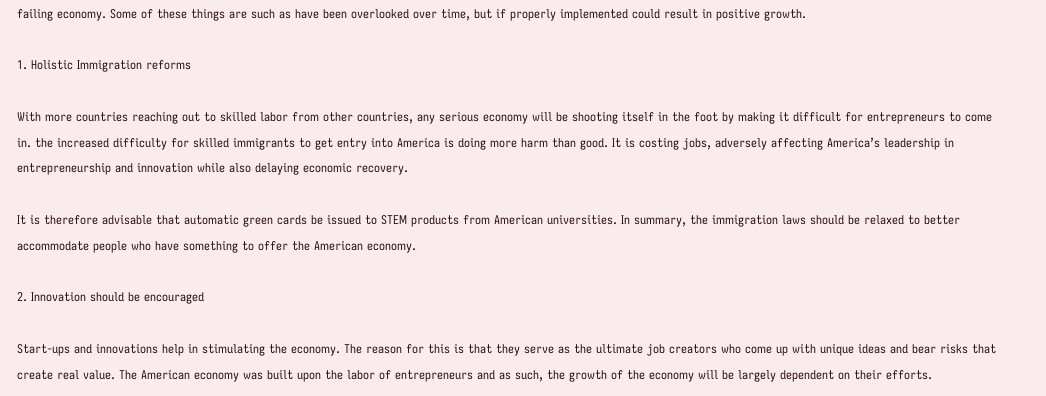failing economy. Some of these things are such as have been overlooked over time, but if properly implemented could result in positive growth.

1. Holistic Immigration reforms

With more countries reaching out to skilled labor from other countries, any serious economy will be shooting itself in the foot by making it difficult for entrepreneurs to come in. the increased difficulty for skilled immigrants to get entry into America is doing more harm than good. It is costing jobs, adversely affecting America’s leadership in entrepreneurship and innovation while also delaying economic recovery.

It is therefore advisable that automatic green cards be issued to STEM products from American universities. In summary, the immigration laws should be relaxed to better accommodate people who have something to offer the American economy.

2. Innovation should be encouraged

Start-ups and innovations help in stimulating the economy. The reason for this is that they serve as the ultimate job creators who come up with unique ideas and bear risks that create real value. The American economy was built upon the labor of entrepreneurs and as such, the growth of the economy will be largely dependent on their efforts.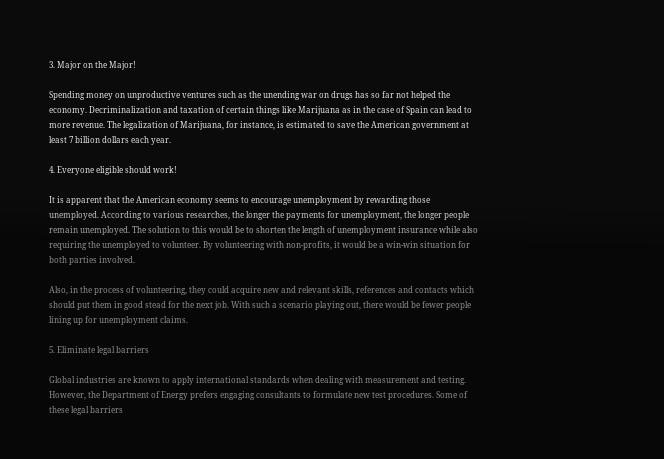3. Major on the Major!

Spending money on unproductive ventures such as the unending war on drugs has so far not helped the economy. Decriminalization and taxation of certain things like Marijuana as in the case of Spain can lead to more revenue. The legalization of Marijuana, for instance, is estimated to save the American government at least 7 billion dollars each year.

4. Everyone eligible should work!

It is apparent that the American economy seems to encourage unemployment by rewarding those unemployed. According to various researches, the longer the payments for unemployment, the longer people remain unemployed. The solution to this would be to shorten the length of unemployment insurance while also requiring the unemployed to volunteer. By volunteering with non-profits, it would be a win-win situation for both parties involved.

Also, in the process of volunteering, they could acquire new and relevant skills, references and contacts which should put them in good stead for the next job. With such a scenario playing out, there would be fewer people lining up for unemployment claims.

5. Eliminate legal barriers

Global industries are known to apply international standards when dealing with measurement and testing. However, the Department of Energy prefers engaging consultants to formulate new test procedures. Some of these legal barriers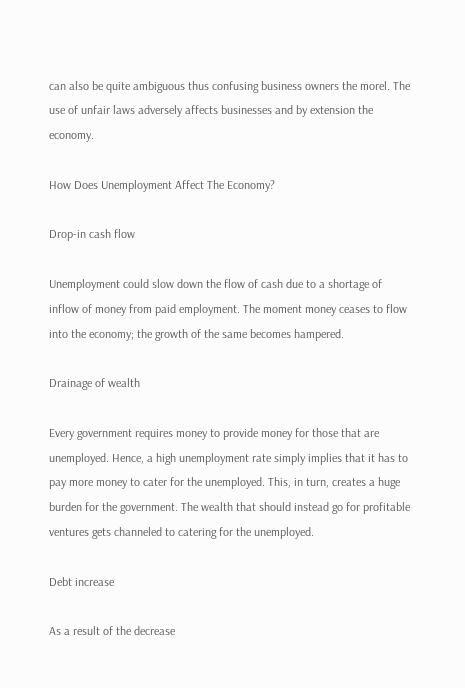can also be quite ambiguous thus confusing business owners the morel. The use of unfair laws adversely affects businesses and by extension the economy.

How Does Unemployment Affect The Economy?

Drop-in cash flow

Unemployment could slow down the flow of cash due to a shortage of inflow of money from paid employment. The moment money ceases to flow into the economy; the growth of the same becomes hampered.

Drainage of wealth

Every government requires money to provide money for those that are unemployed. Hence, a high unemployment rate simply implies that it has to pay more money to cater for the unemployed. This, in turn, creates a huge burden for the government. The wealth that should instead go for profitable ventures gets channeled to catering for the unemployed.

Debt increase

As a result of the decrease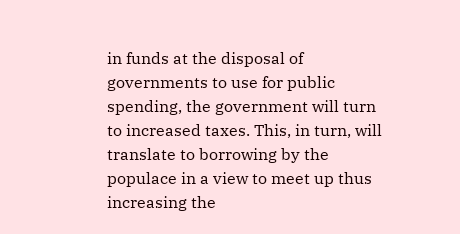in funds at the disposal of governments to use for public spending, the government will turn to increased taxes. This, in turn, will translate to borrowing by the populace in a view to meet up thus increasing the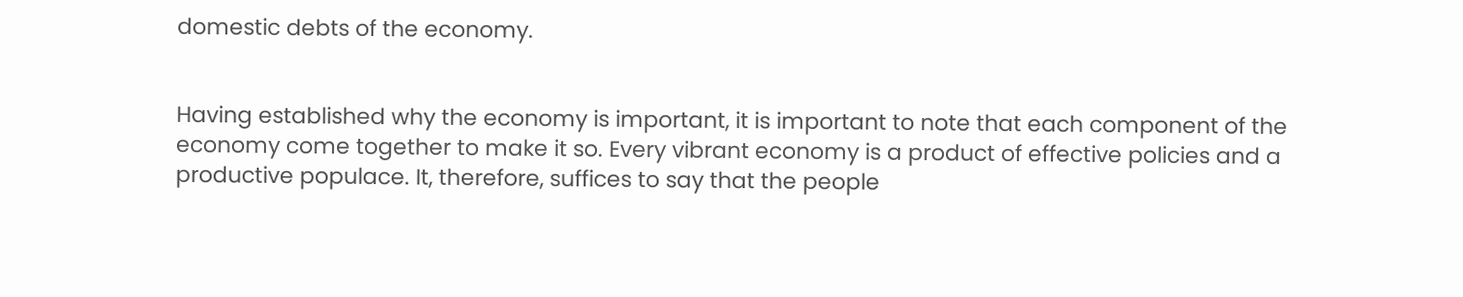domestic debts of the economy.


Having established why the economy is important, it is important to note that each component of the economy come together to make it so. Every vibrant economy is a product of effective policies and a productive populace. It, therefore, suffices to say that the people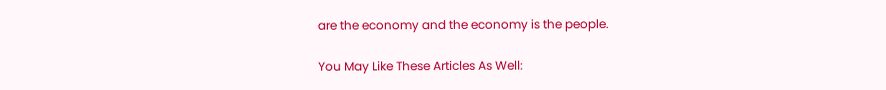are the economy and the economy is the people.

You May Like These Articles As Well: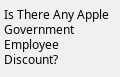Is There Any Apple Government Employee Discount?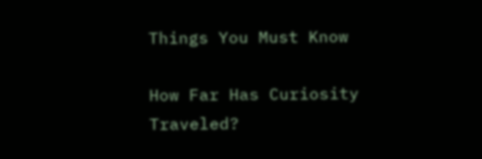Things You Must Know

How Far Has Curiosity Traveled?